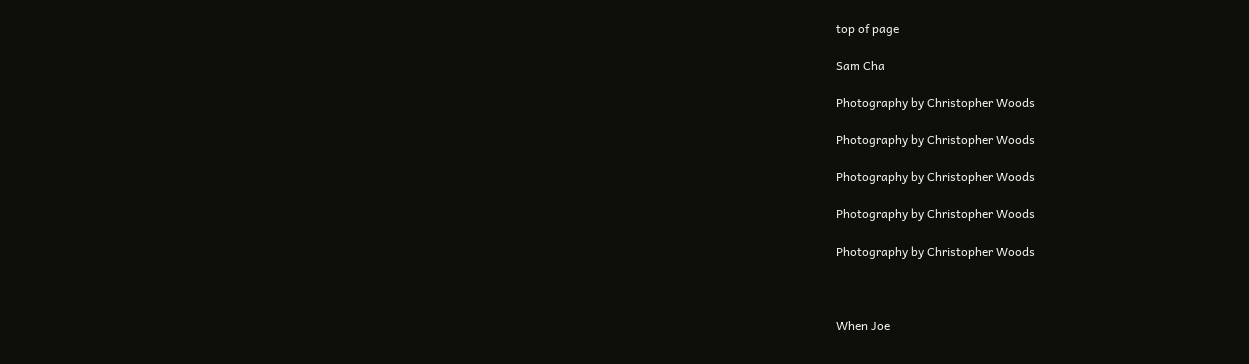top of page

Sam Cha

Photography by Christopher Woods

Photography by Christopher Woods

Photography by Christopher Woods

Photography by Christopher Woods

Photography by Christopher Woods



When Joe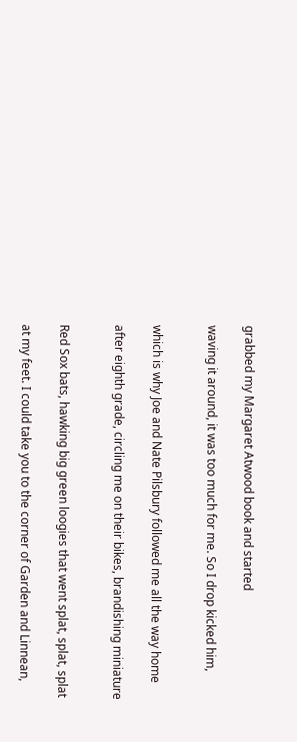grabbed my Margaret Atwood book and started

waving it around, it was too much for me. So I drop kicked him,


which is why Joe and Nate Pilsbury followed me all the way home

after eighth grade, circling me on their bikes, brandishing miniature


Red Sox bats, hawking big green loogies that went splat, splat, splat

at my feet. I could take you to the corner of Garden and Linnean,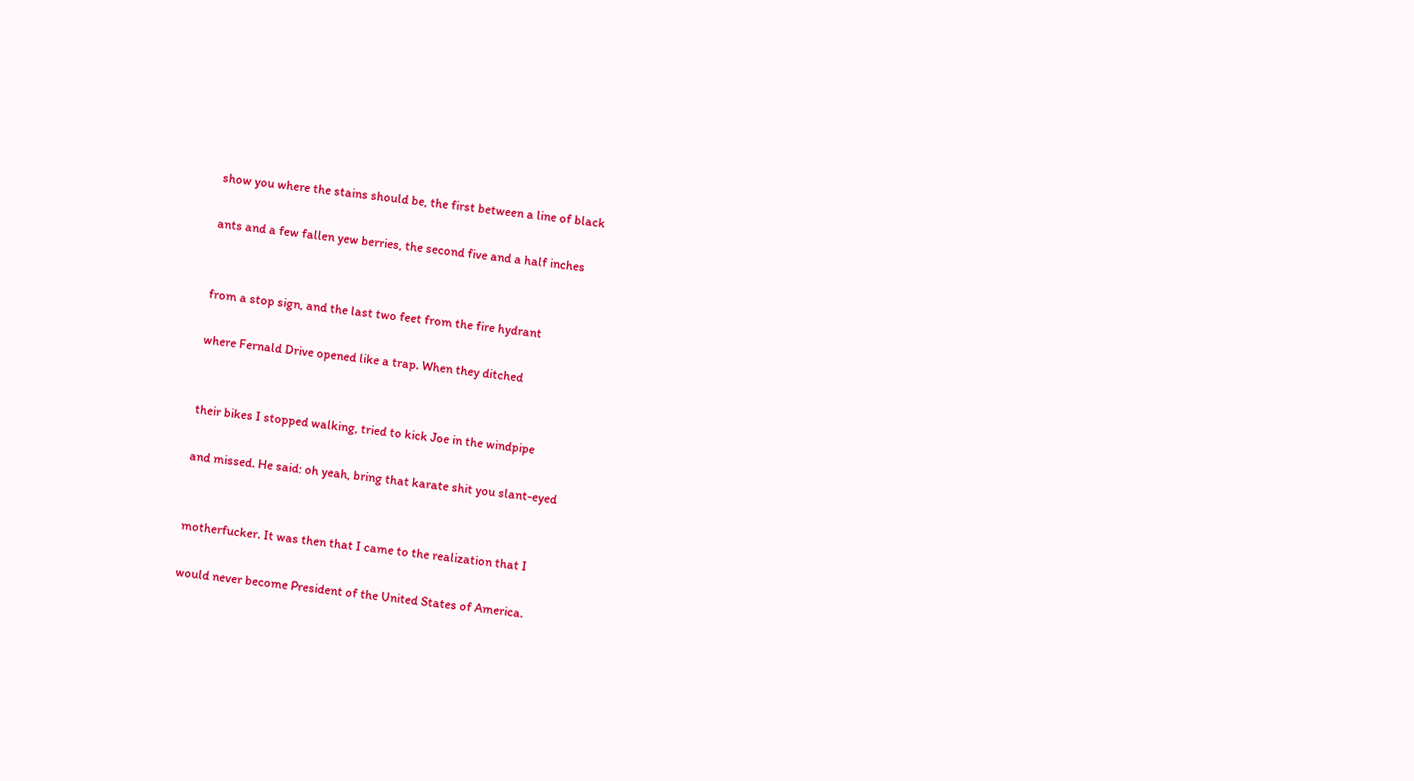show you where the stains should be, the first between a line of black

ants and a few fallen yew berries, the second five and a half inches


from a stop sign, and the last two feet from the fire hydrant

where Fernald Drive opened like a trap. When they ditched


their bikes I stopped walking, tried to kick Joe in the windpipe

and missed. He said: oh yeah, bring that karate shit you slant-eyed


motherfucker. It was then that I came to the realization that I

would never become President of the United States of America.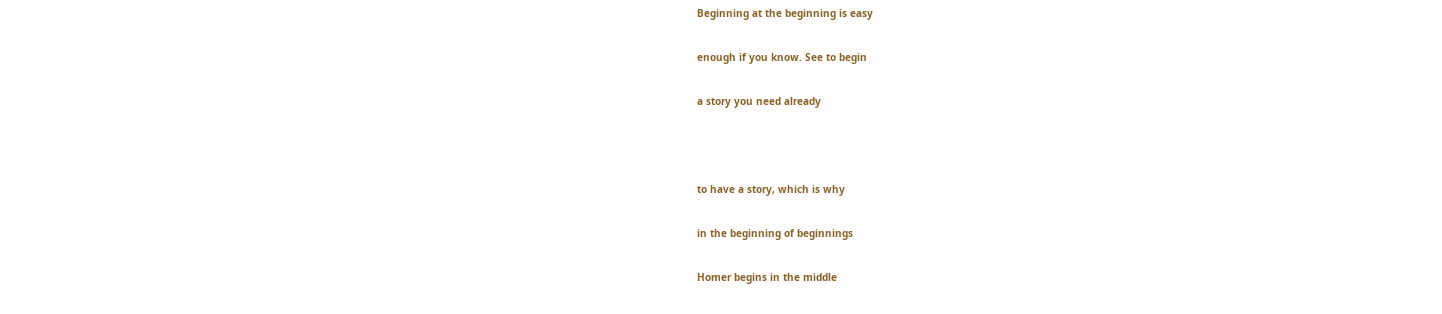Beginning at the beginning is easy

enough if you know. See to begin

a story you need already



to have a story, which is why

in the beginning of beginnings

Homer begins in the middle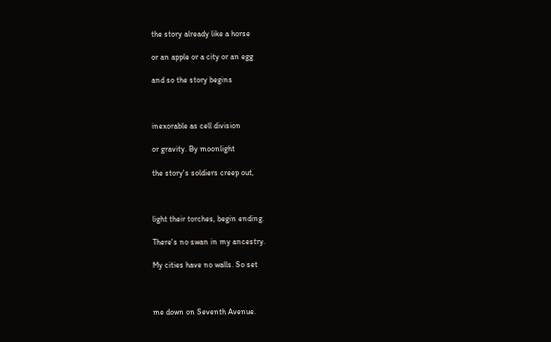the story already like a horse

or an apple or a city or an egg

and so the story begins



inexorable as cell division

or gravity. By moonlight

the story's soldiers creep out,



light their torches, begin ending.

There's no swan in my ancestry.

My cities have no walls. So set



me down on Seventh Avenue.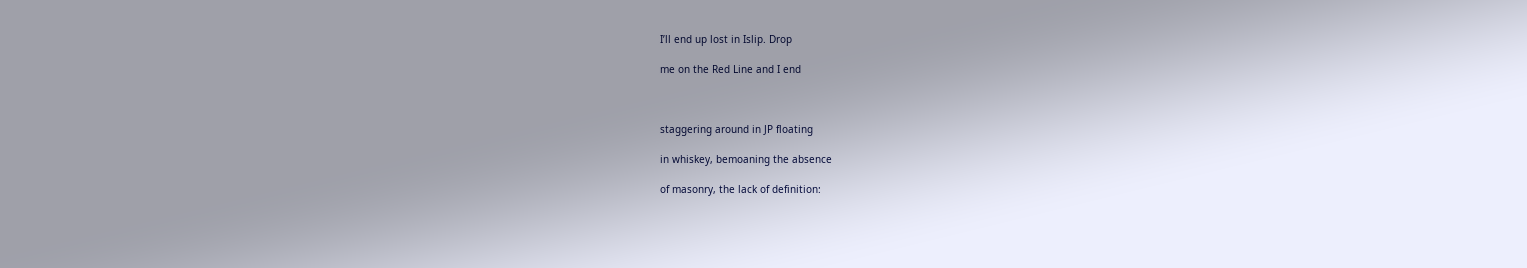I’ll end up lost in Islip. Drop

me on the Red Line and I end



staggering around in JP floating

in whiskey, bemoaning the absence

of masonry, the lack of definition: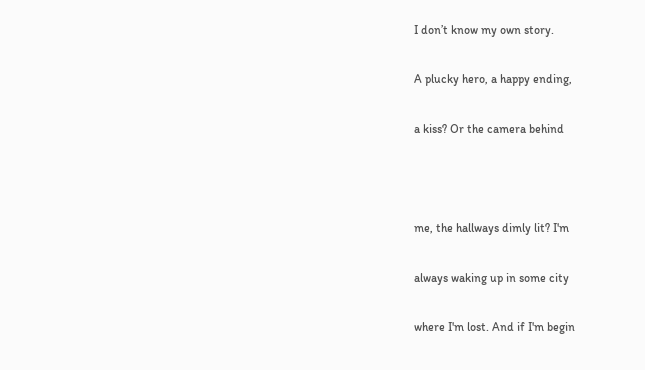I don’t know my own story.

A plucky hero, a happy ending,

a kiss? Or the camera behind



me, the hallways dimly lit? I'm

always waking up in some city

where I'm lost. And if I'm begin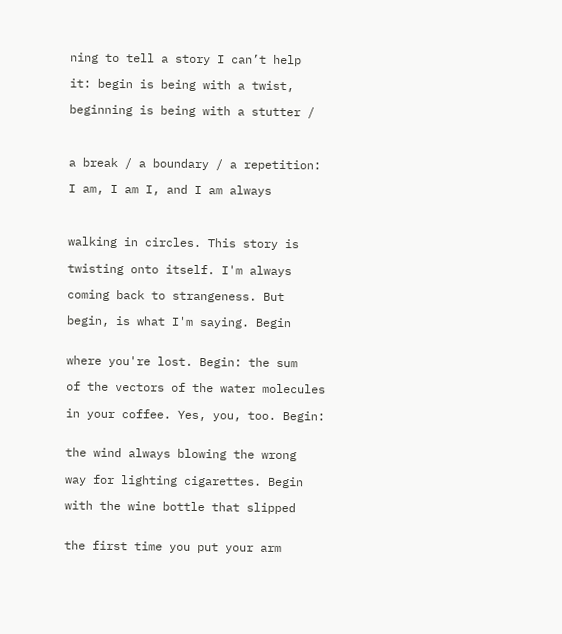ning to tell a story I can’t help

it: begin is being with a twist,

beginning is being with a stutter /



a break / a boundary / a repetition:

I am, I am I, and I am always



walking in circles. This story is

twisting onto itself. I'm always

coming back to strangeness. But

begin, is what I'm saying. Begin


where you're lost. Begin: the sum

of the vectors of the water molecules

in your coffee. Yes, you, too. Begin:


the wind always blowing the wrong

way for lighting cigarettes. Begin

with the wine bottle that slipped


the first time you put your arm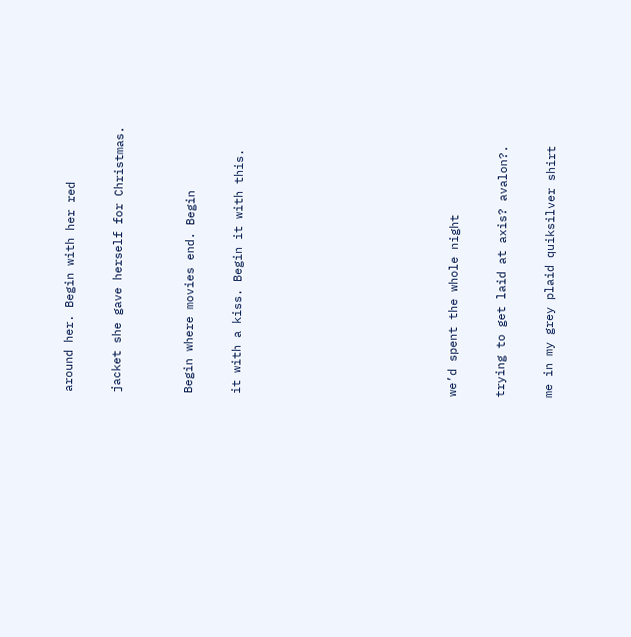around her. Begin with her red

jacket she gave herself for Christmas.


Begin where movies end. Begin

it with a kiss. Begin it with this.








we’d spent the whole night

trying to get laid at axis? avalon?.

me in my grey plaid quiksilver shirt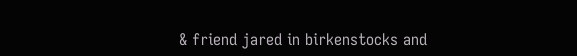& friend jared in birkenstocks and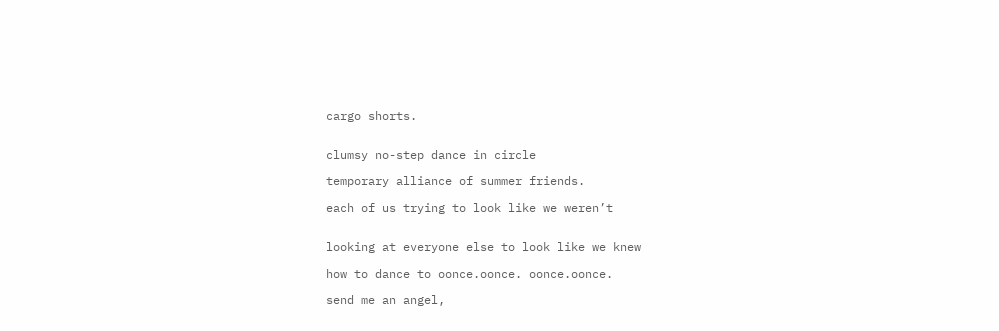cargo shorts.


clumsy no-step dance in circle

temporary alliance of summer friends.

each of us trying to look like we weren’t


looking at everyone else to look like we knew

how to dance to oonce.oonce. oonce.oonce.

send me an angel,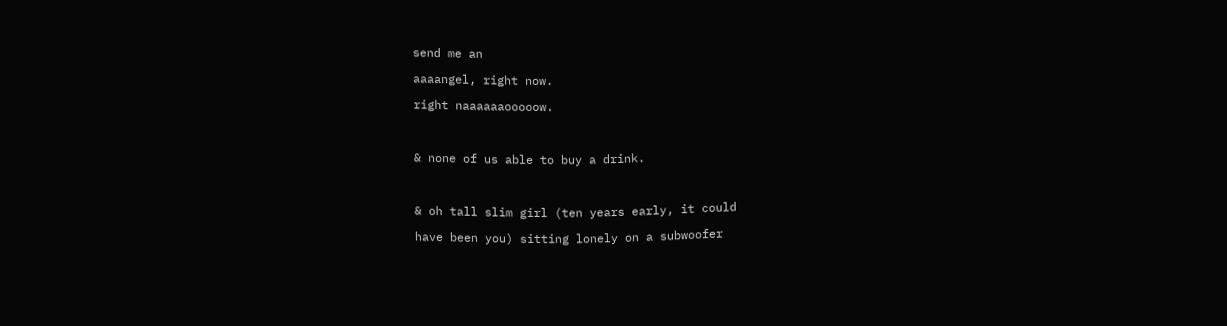send me an

aaaangel, right now.

right naaaaaaooooow.



& none of us able to buy a drink.



& oh tall slim girl (ten years early, it could

have been you) sitting lonely on a subwoofer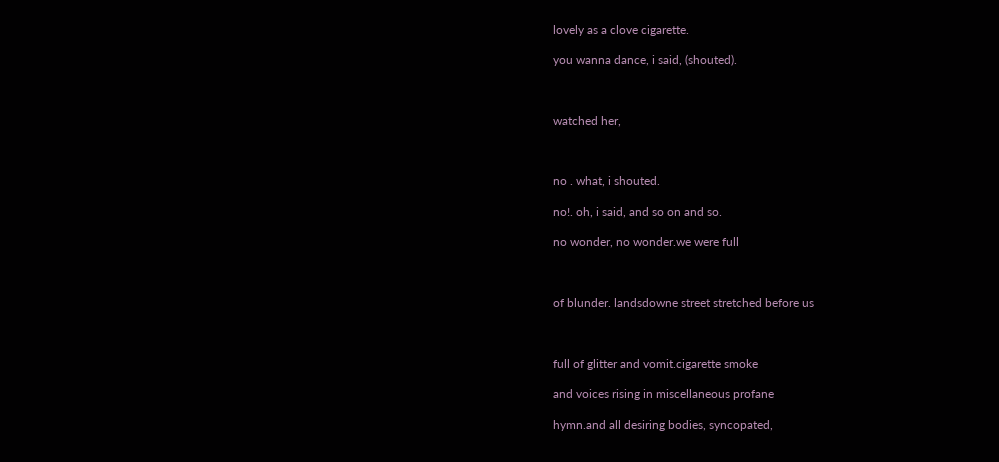lovely as a clove cigarette.

you wanna dance, i said, (shouted).



watched her,



no . what, i shouted.

no!. oh, i said, and so on and so.

no wonder, no wonder.we were full



of blunder. landsdowne street stretched before us



full of glitter and vomit.cigarette smoke

and voices rising in miscellaneous profane

hymn.and all desiring bodies, syncopated,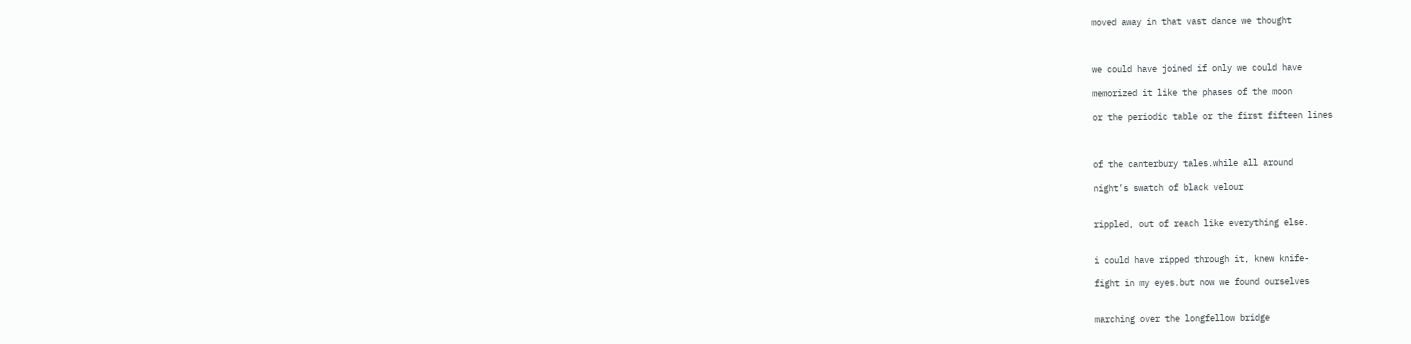moved away in that vast dance we thought



we could have joined if only we could have

memorized it like the phases of the moon

or the periodic table or the first fifteen lines



of the canterbury tales.while all around

night’s swatch of black velour


rippled, out of reach like everything else.


i could have ripped through it, knew knife-

fight in my eyes.but now we found ourselves


marching over the longfellow bridge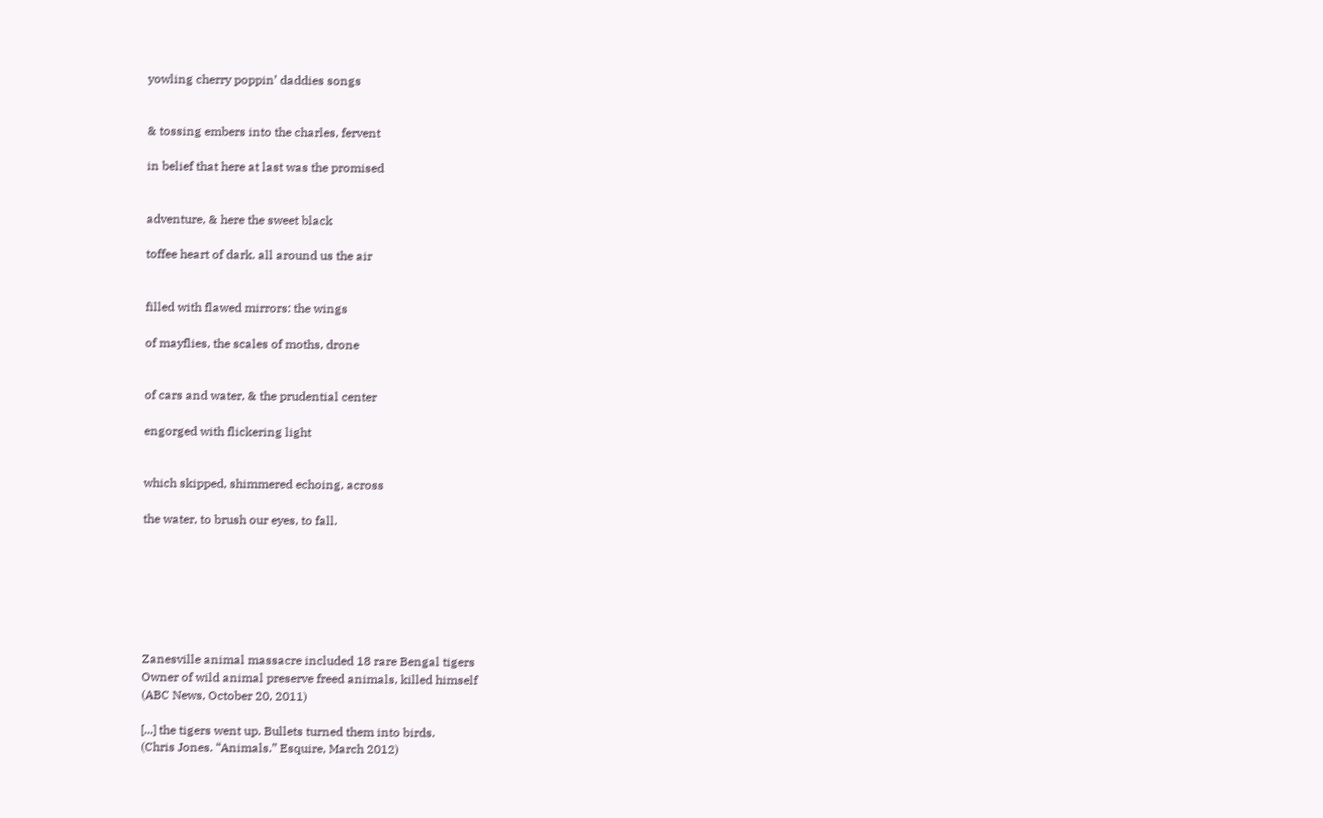yowling cherry poppin’ daddies songs


& tossing embers into the charles, fervent

in belief that here at last was the promised


adventure, & here the sweet black

toffee heart of dark. all around us the air


filled with flawed mirrors: the wings

of mayflies, the scales of moths, drone


of cars and water, & the prudential center

engorged with flickering light


which skipped, shimmered echoing, across

the water, to brush our eyes, to fall.







Zanesville animal massacre included 18 rare Bengal tigers
Owner of wild animal preserve freed animals, killed himself
(ABC News, October 20, 2011)

[...] the tigers went up. Bullets turned them into birds.
(Chris Jones. “Animals.” Esquire, March 2012)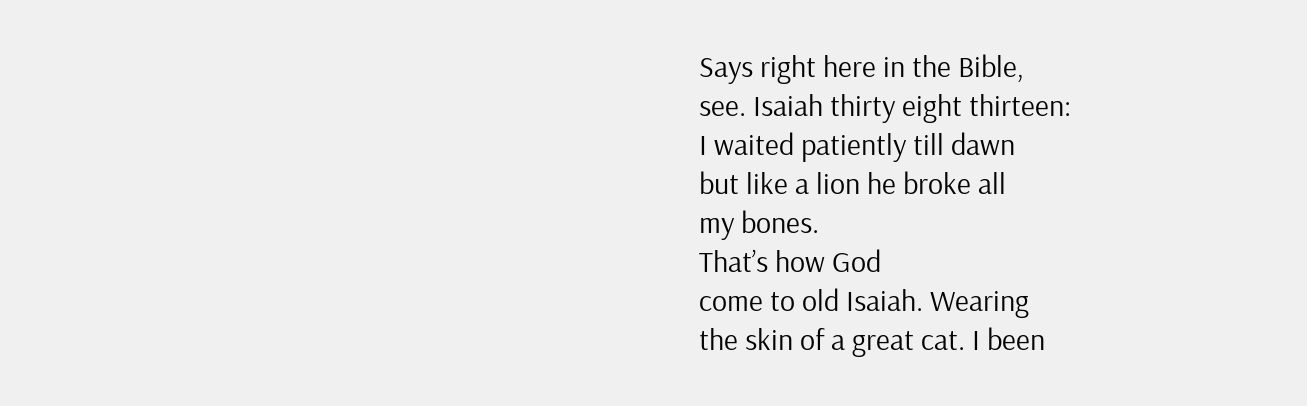Says right here in the Bible,
see. Isaiah thirty eight thirteen:
I waited patiently till dawn
but like a lion he broke all
my bones.
That’s how God
come to old Isaiah. Wearing
the skin of a great cat. I been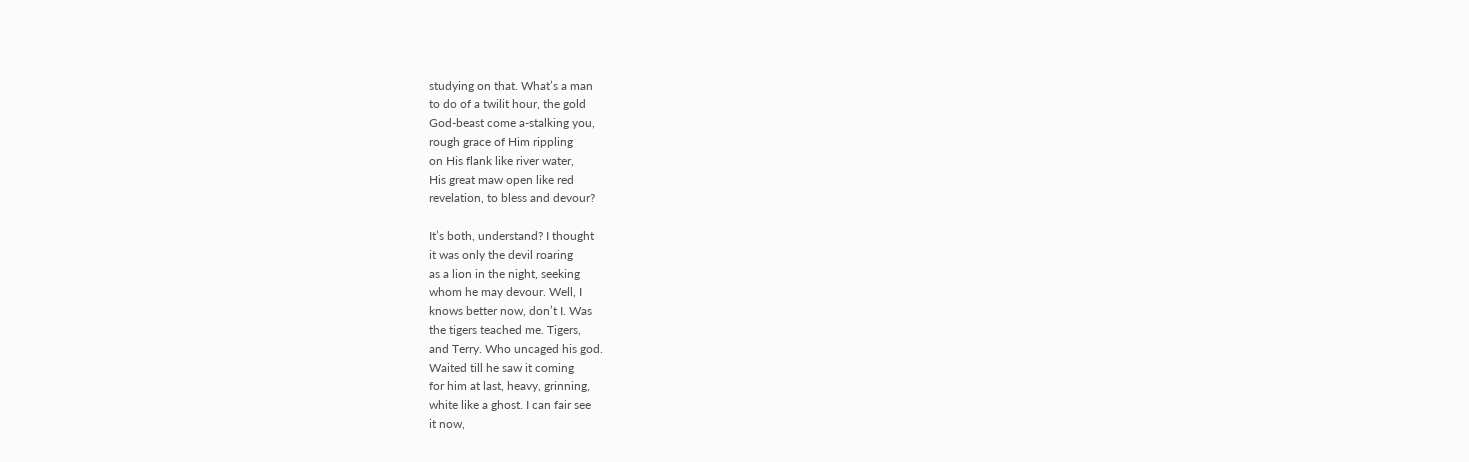studying on that. What’s a man
to do of a twilit hour, the gold
God-beast come a-stalking you,
rough grace of Him rippling
on His flank like river water,
His great maw open like red
revelation, to bless and devour?

It’s both, understand? I thought
it was only the devil roaring
as a lion in the night, seeking
whom he may devour. Well, I
knows better now, don’t I. Was
the tigers teached me. Tigers,
and Terry. Who uncaged his god.
Waited till he saw it coming
for him at last, heavy, grinning,
white like a ghost. I can fair see
it now,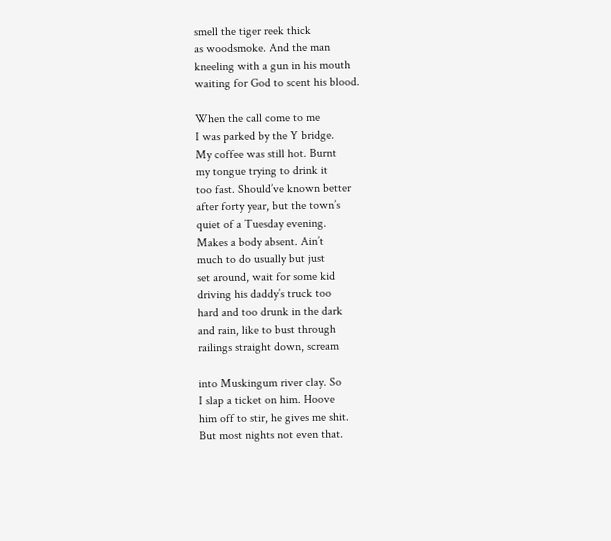smell the tiger reek thick
as woodsmoke. And the man
kneeling with a gun in his mouth
waiting for God to scent his blood.

When the call come to me
I was parked by the Y bridge.
My coffee was still hot. Burnt
my tongue trying to drink it
too fast. Should’ve known better
after forty year, but the town’s
quiet of a Tuesday evening.
Makes a body absent. Ain’t
much to do usually but just
set around, wait for some kid
driving his daddy’s truck too
hard and too drunk in the dark
and rain, like to bust through
railings straight down, scream

into Muskingum river clay. So
I slap a ticket on him. Hoove
him off to stir, he gives me shit.
But most nights not even that.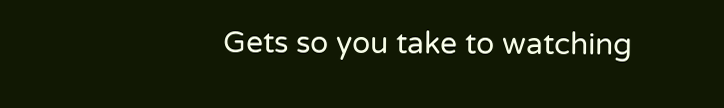Gets so you take to watching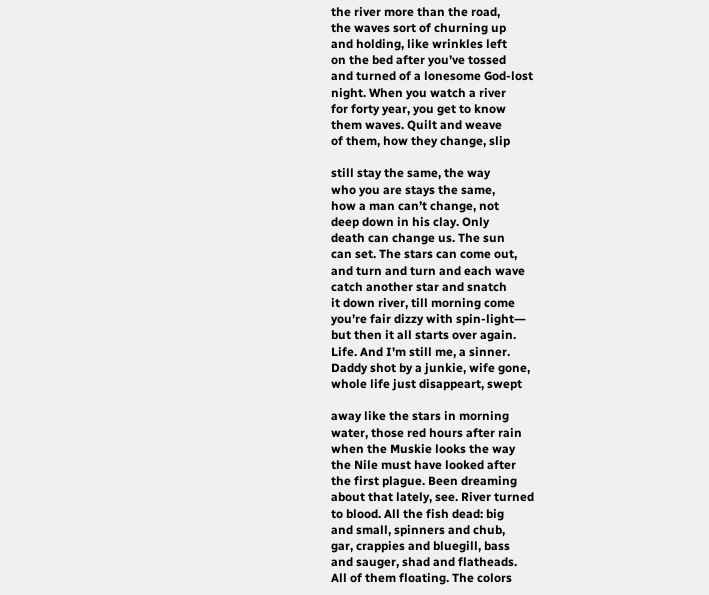the river more than the road,
the waves sort of churning up
and holding, like wrinkles left
on the bed after you’ve tossed
and turned of a lonesome God-lost
night. When you watch a river
for forty year, you get to know
them waves. Quilt and weave
of them, how they change, slip

still stay the same, the way
who you are stays the same,
how a man can’t change, not
deep down in his clay. Only
death can change us. The sun
can set. The stars can come out,
and turn and turn and each wave
catch another star and snatch
it down river, till morning come
you’re fair dizzy with spin-light―
but then it all starts over again.
Life. And I'm still me, a sinner.
Daddy shot by a junkie, wife gone,
whole life just disappeart, swept

away like the stars in morning
water, those red hours after rain
when the Muskie looks the way
the Nile must have looked after
the first plague. Been dreaming
about that lately, see. River turned
to blood. All the fish dead: big
and small, spinners and chub,
gar, crappies and bluegill, bass
and sauger, shad and flatheads.
All of them floating. The colors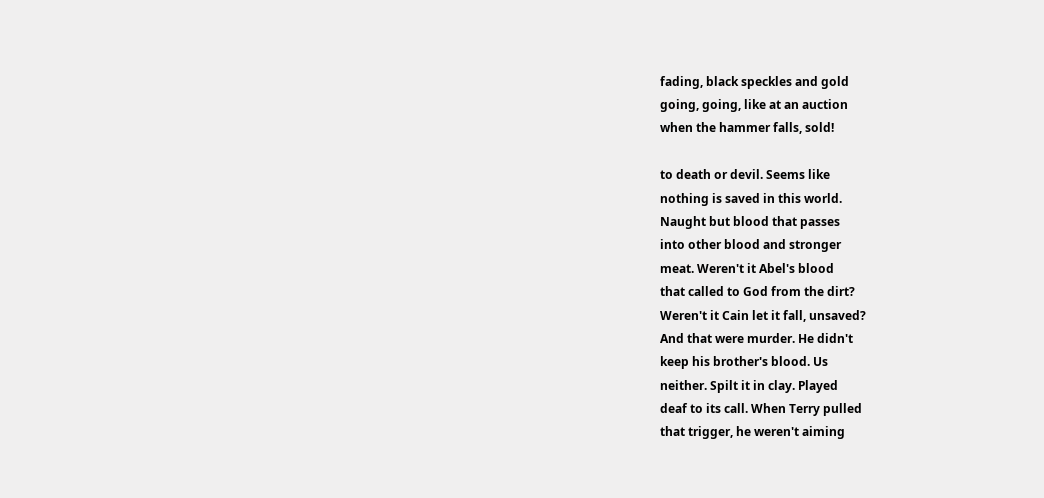fading, black speckles and gold
going, going, like at an auction
when the hammer falls, sold!

to death or devil. Seems like
nothing is saved in this world.
Naught but blood that passes
into other blood and stronger
meat. Weren't it Abel's blood
that called to God from the dirt?
Weren't it Cain let it fall, unsaved?
And that were murder. He didn't
keep his brother's blood. Us
neither. Spilt it in clay. Played
deaf to its call. When Terry pulled
that trigger, he weren't aiming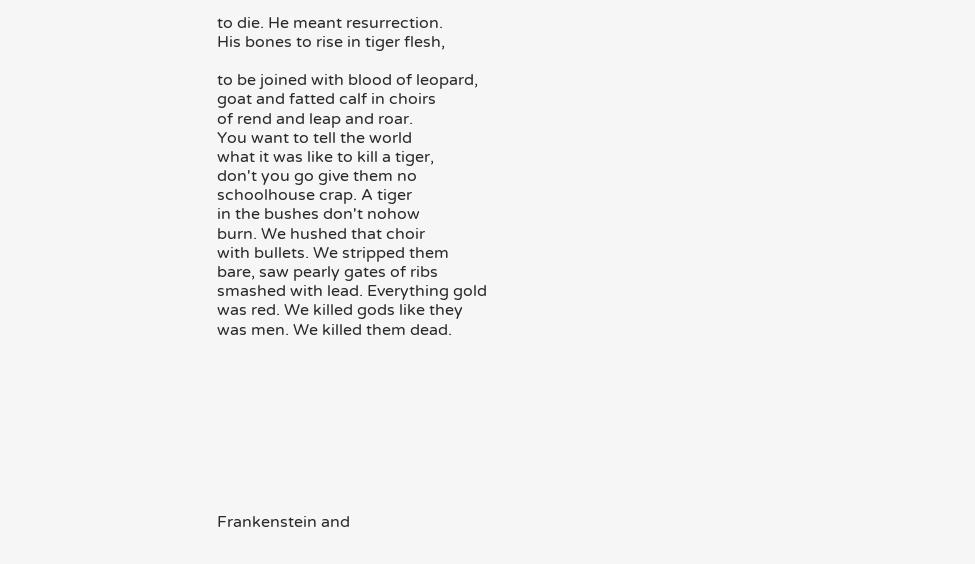to die. He meant resurrection.
His bones to rise in tiger flesh,

to be joined with blood of leopard,
goat and fatted calf in choirs
of rend and leap and roar.
You want to tell the world
what it was like to kill a tiger,
don't you go give them no
schoolhouse crap. A tiger
in the bushes don't nohow
burn. We hushed that choir
with bullets. We stripped them
bare, saw pearly gates of ribs
smashed with lead. Everything gold
was red. We killed gods like they
was men. We killed them dead.









Frankenstein and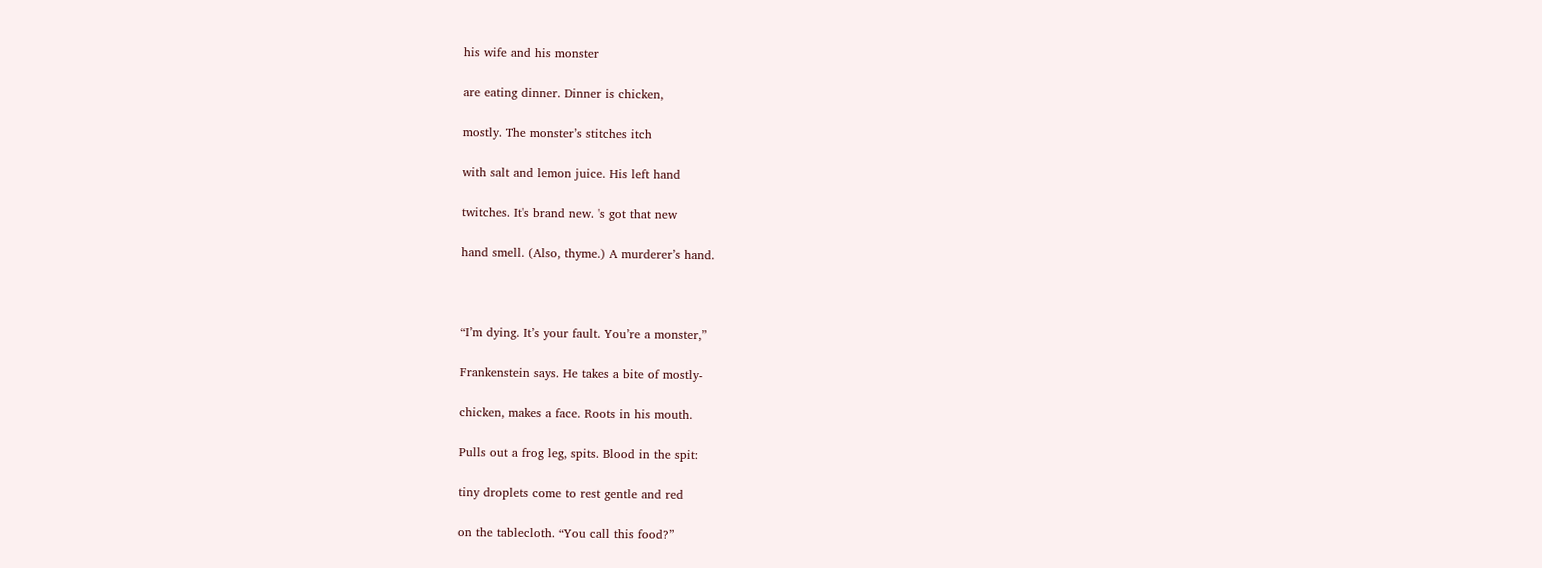his wife and his monster

are eating dinner. Dinner is chicken,

mostly. The monster’s stitches itch

with salt and lemon juice. His left hand

twitches. It's brand new. 's got that new

hand smell. (Also, thyme.) A murderer’s hand.



“I’m dying. It’s your fault. You’re a monster,”

Frankenstein says. He takes a bite of mostly-

chicken, makes a face. Roots in his mouth.

Pulls out a frog leg, spits. Blood in the spit:

tiny droplets come to rest gentle and red

on the tablecloth. “You call this food?”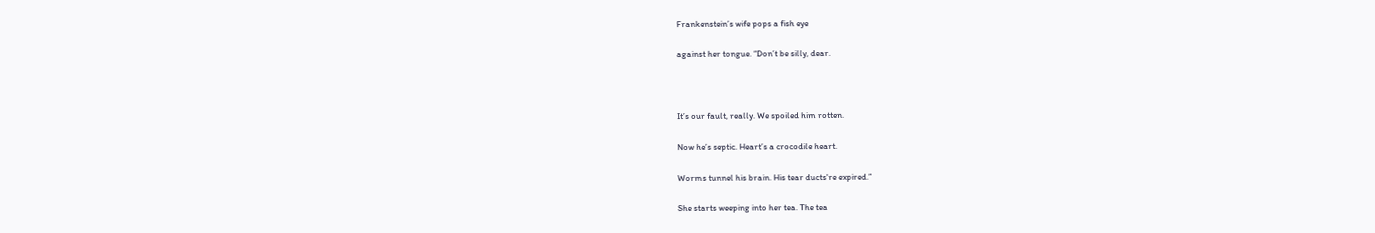Frankenstein’s wife pops a fish eye

against her tongue. “Don’t be silly, dear.



It’s our fault, really. We spoiled him rotten.

Now he’s septic. Heart’s a crocodile heart.

Worms tunnel his brain. His tear ducts're expired.”

She starts weeping into her tea. The tea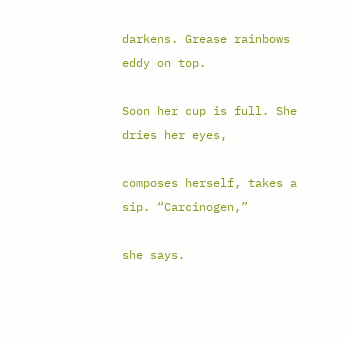darkens. Grease rainbows eddy on top.

Soon her cup is full. She dries her eyes,

composes herself, takes a sip. “Carcinogen,”

she says.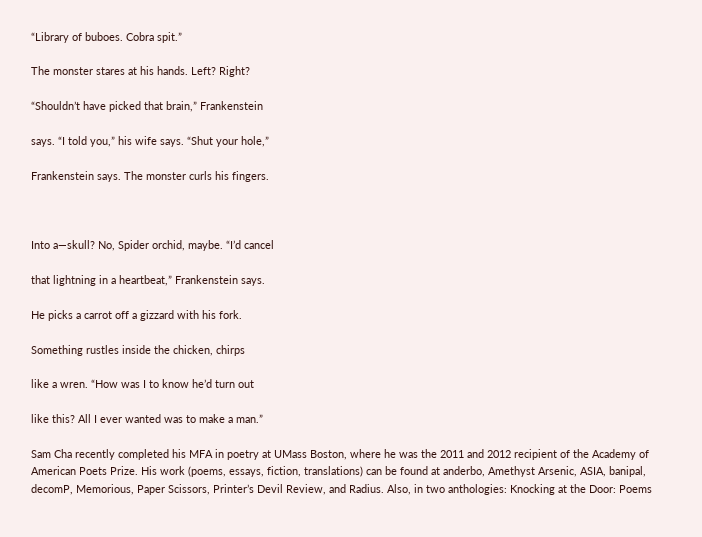“Library of buboes. Cobra spit.”

The monster stares at his hands. Left? Right?

“Shouldn’t have picked that brain,” Frankenstein

says. “I told you,” his wife says. “Shut your hole,”

Frankenstein says. The monster curls his fingers.



Into a—skull? No, Spider orchid, maybe. “I’d cancel

that lightning in a heartbeat,” Frankenstein says.

He picks a carrot off a gizzard with his fork.

Something rustles inside the chicken, chirps

like a wren. “How was I to know he’d turn out

like this? All I ever wanted was to make a man.”

Sam Cha recently completed his MFA in poetry at UMass Boston, where he was the 2011 and 2012 recipient of the Academy of American Poets Prize. His work (poems, essays, fiction, translations) can be found at anderbo, Amethyst Arsenic, ASIA, banipal, decomP, Memorious, Paper Scissors, Printer’s Devil Review, and Radius. Also, in two anthologies: Knocking at the Door: Poems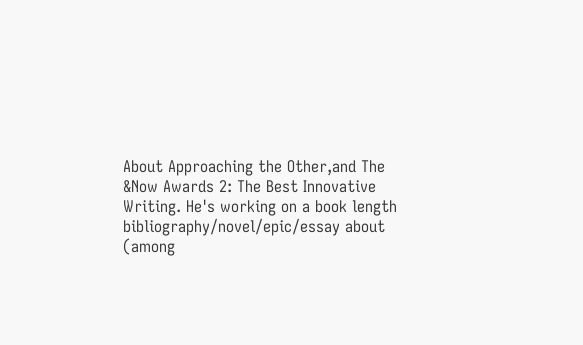About Approaching the Other,and The &Now Awards 2: The Best Innovative Writing. He's working on a book length bibliography/novel/epic/essay about (among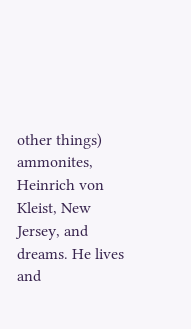other things) ammonites, Heinrich von Kleist, New Jersey, and dreams. He lives and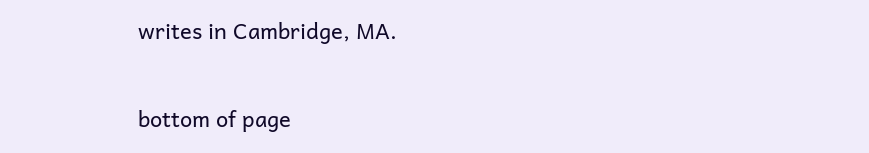writes in Cambridge, MA.

bottom of page